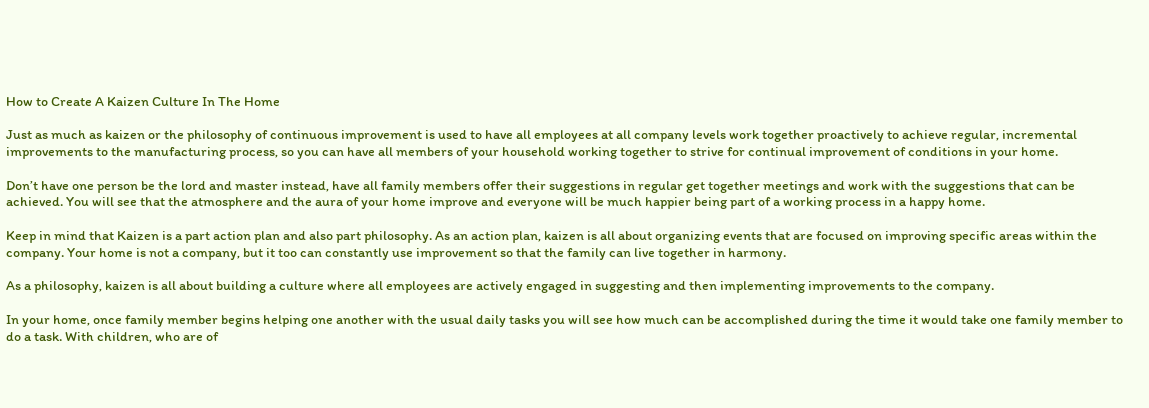How to Create A Kaizen Culture In The Home

Just as much as kaizen or the philosophy of continuous improvement is used to have all employees at all company levels work together proactively to achieve regular, incremental improvements to the manufacturing process, so you can have all members of your household working together to strive for continual improvement of conditions in your home.

Don’t have one person be the lord and master instead, have all family members offer their suggestions in regular get together meetings and work with the suggestions that can be achieved. You will see that the atmosphere and the aura of your home improve and everyone will be much happier being part of a working process in a happy home.

Keep in mind that Kaizen is a part action plan and also part philosophy. As an action plan, kaizen is all about organizing events that are focused on improving specific areas within the company. Your home is not a company, but it too can constantly use improvement so that the family can live together in harmony.

As a philosophy, kaizen is all about building a culture where all employees are actively engaged in suggesting and then implementing improvements to the company.

In your home, once family member begins helping one another with the usual daily tasks you will see how much can be accomplished during the time it would take one family member to do a task. With children, who are of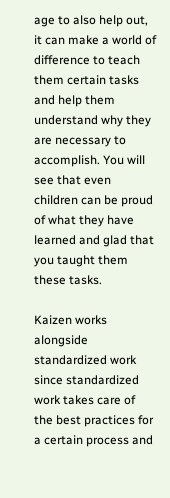age to also help out, it can make a world of difference to teach them certain tasks and help them understand why they are necessary to accomplish. You will see that even children can be proud of what they have learned and glad that you taught them these tasks.

Kaizen works alongside standardized work since standardized work takes care of the best practices for a certain process and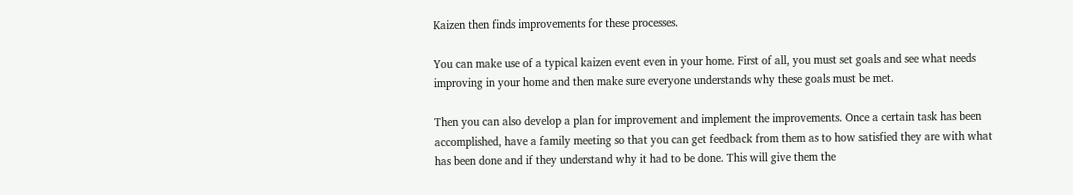Kaizen then finds improvements for these processes.

You can make use of a typical kaizen event even in your home. First of all, you must set goals and see what needs improving in your home and then make sure everyone understands why these goals must be met.

Then you can also develop a plan for improvement and implement the improvements. Once a certain task has been accomplished, have a family meeting so that you can get feedback from them as to how satisfied they are with what has been done and if they understand why it had to be done. This will give them the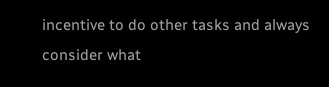incentive to do other tasks and always consider what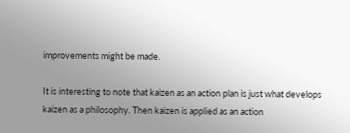improvements might be made.

It is interesting to note that kaizen as an action plan is just what develops kaizen as a philosophy. Then kaizen is applied as an action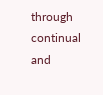through continual and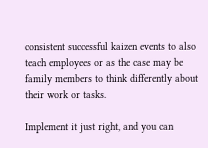consistent successful kaizen events to also teach employees or as the case may be family members to think differently about their work or tasks.

Implement it just right, and you can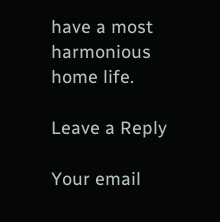have a most harmonious home life.

Leave a Reply

Your email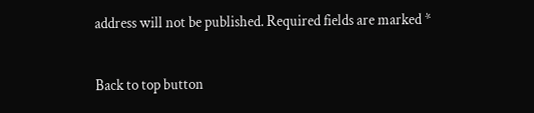address will not be published. Required fields are marked *

Back to top button